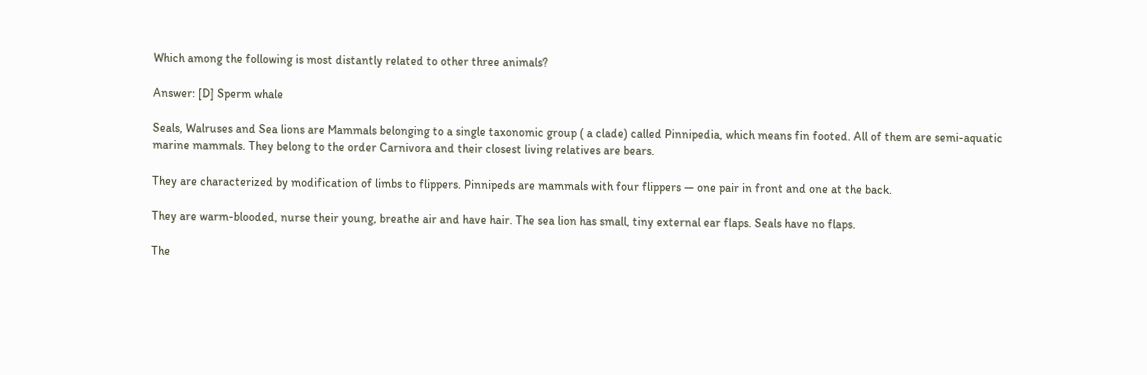Which among the following is most distantly related to other three animals?

Answer: [D] Sperm whale

Seals, Walruses and Sea lions are Mammals belonging to a single taxonomic group ( a clade) called Pinnipedia, which means fin footed. All of them are semi-aquatic marine mammals. They belong to the order Carnivora and their closest living relatives are bears.

They are characterized by modification of limbs to flippers. Pinnipeds are mammals with four flippers — one pair in front and one at the back.

They are warm-blooded, nurse their young, breathe air and have hair. The sea lion has small, tiny external ear flaps. Seals have no flaps.

The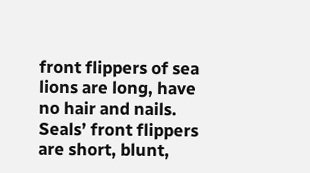front flippers of sea lions are long, have no hair and nails. Seals’ front flippers are short, blunt,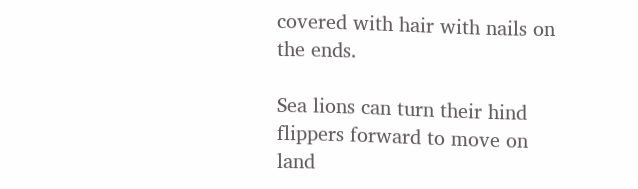covered with hair with nails on the ends.

Sea lions can turn their hind flippers forward to move on land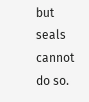but seals cannot do so.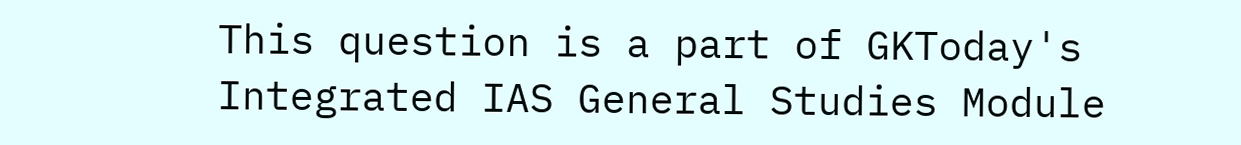This question is a part of GKToday's Integrated IAS General Studies Module